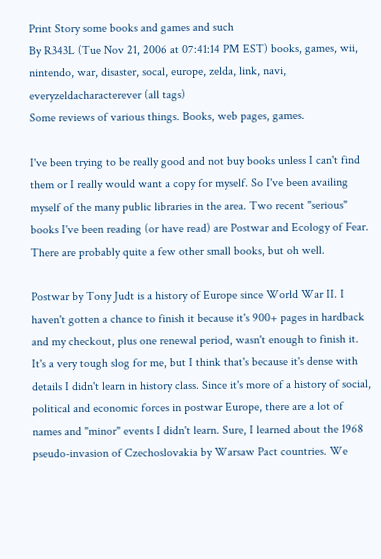Print Story some books and games and such
By R343L (Tue Nov 21, 2006 at 07:41:14 PM EST) books, games, wii, nintendo, war, disaster, socal, europe, zelda, link, navi, everyzeldacharacterever (all tags)
Some reviews of various things. Books, web pages, games.

I've been trying to be really good and not buy books unless I can't find them or I really would want a copy for myself. So I've been availing myself of the many public libraries in the area. Two recent "serious" books I've been reading (or have read) are Postwar and Ecology of Fear. There are probably quite a few other small books, but oh well.

Postwar by Tony Judt is a history of Europe since World War II. I haven't gotten a chance to finish it because it's 900+ pages in hardback and my checkout, plus one renewal period, wasn't enough to finish it. It's a very tough slog for me, but I think that's because it's dense with details I didn't learn in history class. Since it's more of a history of social, political and economic forces in postwar Europe, there are a lot of names and "minor" events I didn't learn. Sure, I learned about the 1968 pseudo-invasion of Czechoslovakia by Warsaw Pact countries. We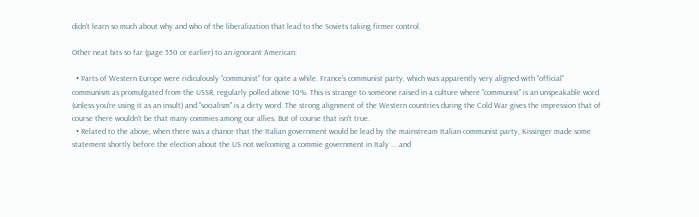didn't learn so much about why and who of the liberalization that lead to the Soviets taking firmer control.

Other neat bits so far (page 550 or earlier) to an ignorant American:

  • Parts of Western Europe were ridiculously "communist" for quite a while. France's communist party, which was apparently very aligned with "official" communism as promulgated from the USSR, regularly polled above 10%. This is strange to someone raised in a culture where "communist" is an unspeakable word (unless you're using it as an insult) and "socialism" is a dirty word. The strong alignment of the Western countries during the Cold War gives the impression that of course there wouldn't be that many commies among our allies. But of course that isn't true.
  • Related to the above, when there was a chance that the Italian government would be lead by the mainstream Italian communist party, Kissinger made some statement shortly before the election about the US not welcoming a commie government in Italy ... and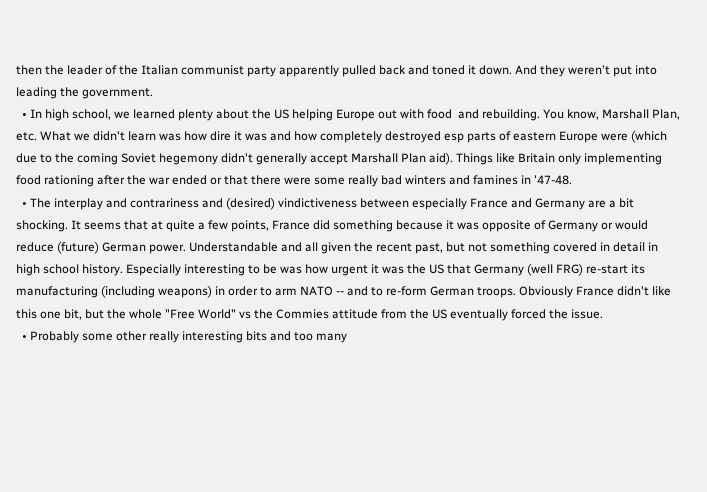then the leader of the Italian communist party apparently pulled back and toned it down. And they weren't put into leading the government.
  • In high school, we learned plenty about the US helping Europe out with food  and rebuilding. You know, Marshall Plan, etc. What we didn't learn was how dire it was and how completely destroyed esp parts of eastern Europe were (which due to the coming Soviet hegemony didn't generally accept Marshall Plan aid). Things like Britain only implementing food rationing after the war ended or that there were some really bad winters and famines in '47-48.
  • The interplay and contrariness and (desired) vindictiveness between especially France and Germany are a bit shocking. It seems that at quite a few points, France did something because it was opposite of Germany or would reduce (future) German power. Understandable and all given the recent past, but not something covered in detail in high school history. Especially interesting to be was how urgent it was the US that Germany (well FRG) re-start its manufacturing (including weapons) in order to arm NATO -- and to re-form German troops. Obviously France didn't like this one bit, but the whole "Free World" vs the Commies attitude from the US eventually forced the issue.
  • Probably some other really interesting bits and too many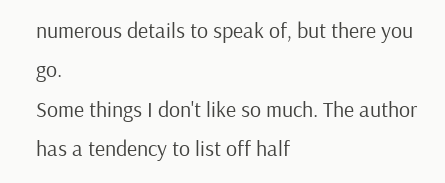numerous details to speak of, but there you go.
Some things I don't like so much. The author has a tendency to list off half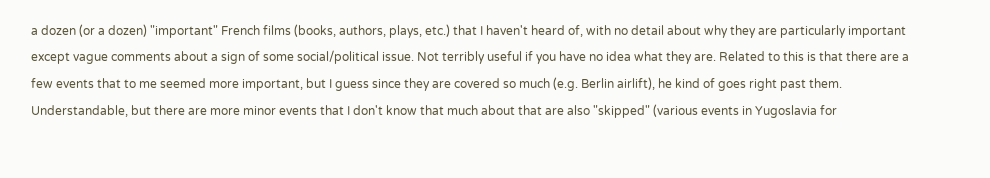a dozen (or a dozen) "important" French films (books, authors, plays, etc.) that I haven't heard of, with no detail about why they are particularly important except vague comments about a sign of some social/political issue. Not terribly useful if you have no idea what they are. Related to this is that there are a few events that to me seemed more important, but I guess since they are covered so much (e.g. Berlin airlift), he kind of goes right past them. Understandable, but there are more minor events that I don't know that much about that are also "skipped" (various events in Yugoslavia for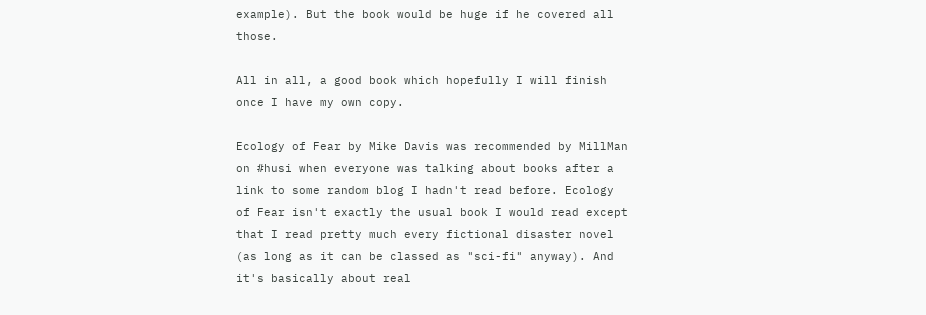example). But the book would be huge if he covered all those.

All in all, a good book which hopefully I will finish once I have my own copy.

Ecology of Fear by Mike Davis was recommended by MillMan on #husi when everyone was talking about books after a link to some random blog I hadn't read before. Ecology of Fear isn't exactly the usual book I would read except that I read pretty much every fictional disaster novel (as long as it can be classed as "sci-fi" anyway). And it's basically about real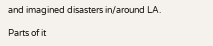and imagined disasters in/around LA.

Parts of it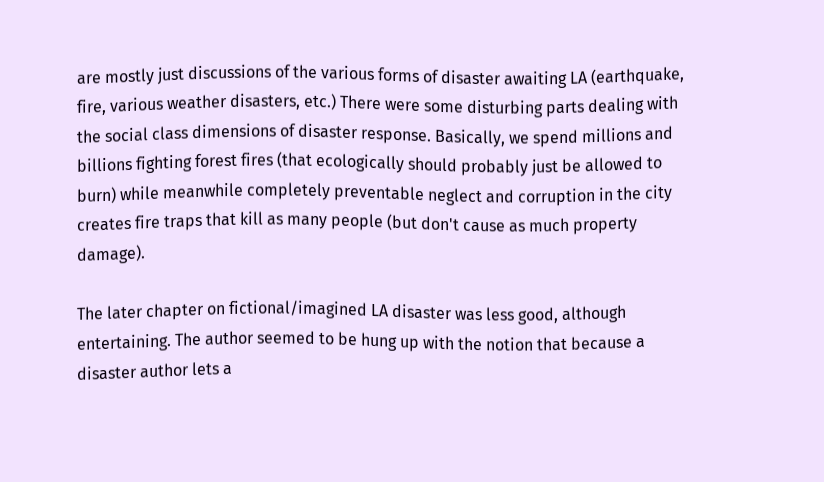are mostly just discussions of the various forms of disaster awaiting LA (earthquake, fire, various weather disasters, etc.) There were some disturbing parts dealing with the social class dimensions of disaster response. Basically, we spend millions and billions fighting forest fires (that ecologically should probably just be allowed to burn) while meanwhile completely preventable neglect and corruption in the city creates fire traps that kill as many people (but don't cause as much property damage).

The later chapter on fictional/imagined LA disaster was less good, although entertaining. The author seemed to be hung up with the notion that because a disaster author lets a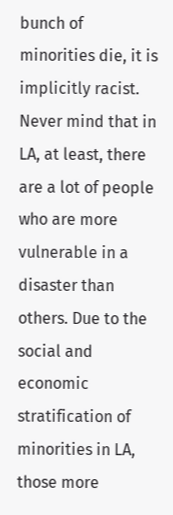bunch of minorities die, it is implicitly racist. Never mind that in LA, at least, there are a lot of people who are more vulnerable in a disaster than others. Due to the social and economic stratification of minorities in LA, those more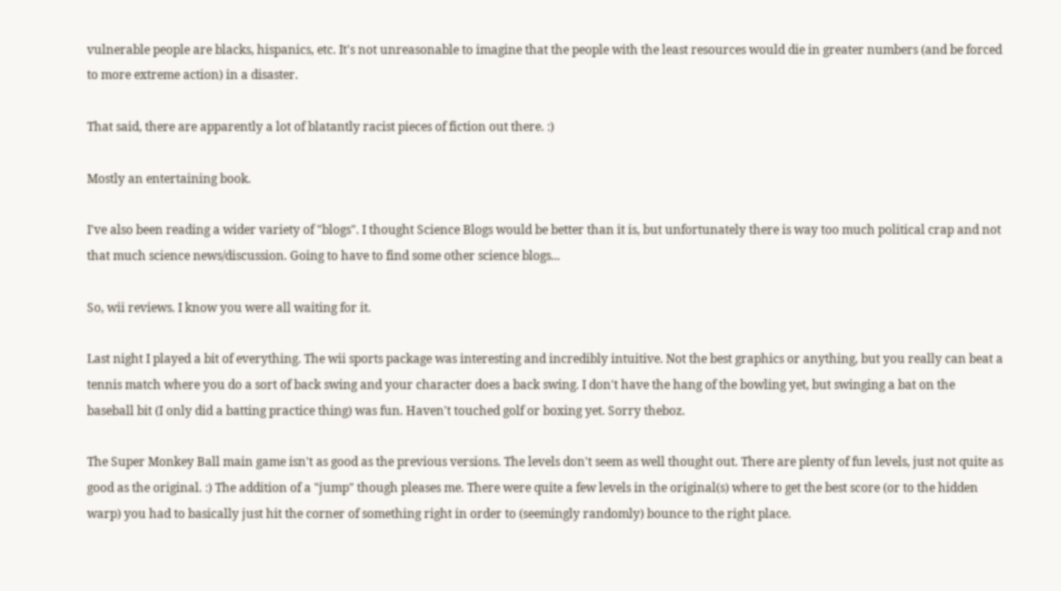vulnerable people are blacks, hispanics, etc. It's not unreasonable to imagine that the people with the least resources would die in greater numbers (and be forced to more extreme action) in a disaster.

That said, there are apparently a lot of blatantly racist pieces of fiction out there. :)

Mostly an entertaining book.

I've also been reading a wider variety of "blogs". I thought Science Blogs would be better than it is, but unfortunately there is way too much political crap and not that much science news/discussion. Going to have to find some other science blogs...

So, wii reviews. I know you were all waiting for it.

Last night I played a bit of everything. The wii sports package was interesting and incredibly intuitive. Not the best graphics or anything, but you really can beat a tennis match where you do a sort of back swing and your character does a back swing. I don't have the hang of the bowling yet, but swinging a bat on the baseball bit (I only did a batting practice thing) was fun. Haven't touched golf or boxing yet. Sorry theboz.

The Super Monkey Ball main game isn't as good as the previous versions. The levels don't seem as well thought out. There are plenty of fun levels, just not quite as good as the original. :) The addition of a "jump" though pleases me. There were quite a few levels in the original(s) where to get the best score (or to the hidden warp) you had to basically just hit the corner of something right in order to (seemingly randomly) bounce to the right place.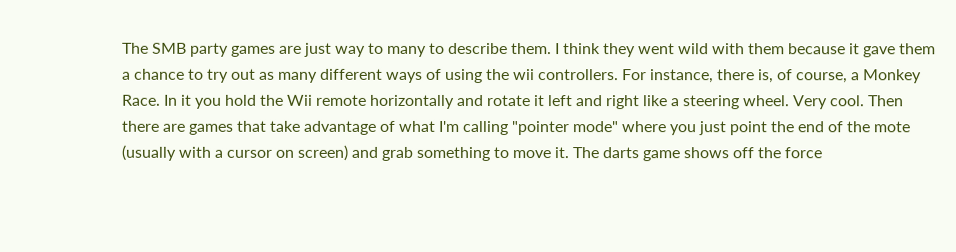The SMB party games are just way to many to describe them. I think they went wild with them because it gave them a chance to try out as many different ways of using the wii controllers. For instance, there is, of course, a Monkey Race. In it you hold the Wii remote horizontally and rotate it left and right like a steering wheel. Very cool. Then there are games that take advantage of what I'm calling "pointer mode" where you just point the end of the mote (usually with a cursor on screen) and grab something to move it. The darts game shows off the force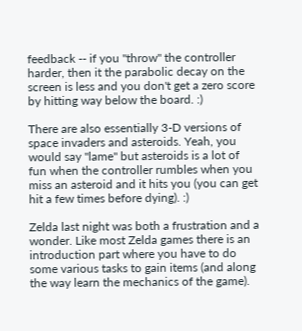feedback -- if you "throw" the controller harder, then it the parabolic decay on the screen is less and you don't get a zero score by hitting way below the board. :)

There are also essentially 3-D versions of space invaders and asteroids. Yeah, you would say "lame" but asteroids is a lot of fun when the controller rumbles when you miss an asteroid and it hits you (you can get hit a few times before dying). :)

Zelda last night was both a frustration and a wonder. Like most Zelda games there is an introduction part where you have to do some various tasks to gain items (and along the way learn the mechanics of the game).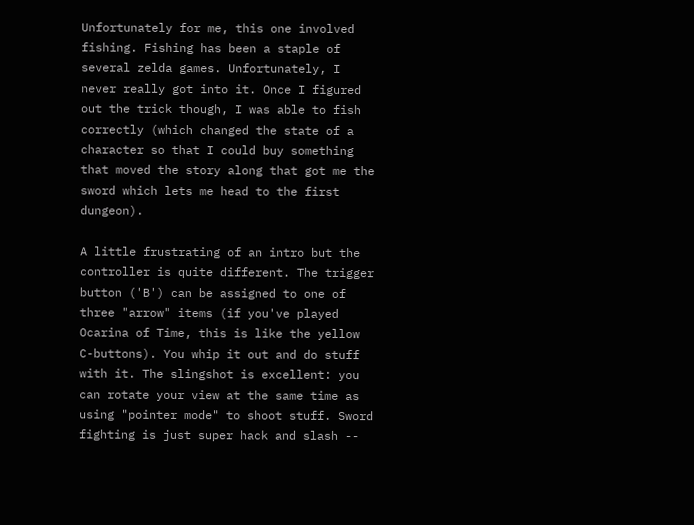Unfortunately for me, this one involved fishing. Fishing has been a staple of several zelda games. Unfortunately, I never really got into it. Once I figured out the trick though, I was able to fish correctly (which changed the state of a character so that I could buy something that moved the story along that got me the sword which lets me head to the first dungeon).

A little frustrating of an intro but the controller is quite different. The trigger button ('B') can be assigned to one of three "arrow" items (if you've played Ocarina of Time, this is like the yellow C-buttons). You whip it out and do stuff with it. The slingshot is excellent: you can rotate your view at the same time as using "pointer mode" to shoot stuff. Sword fighting is just super hack and slash --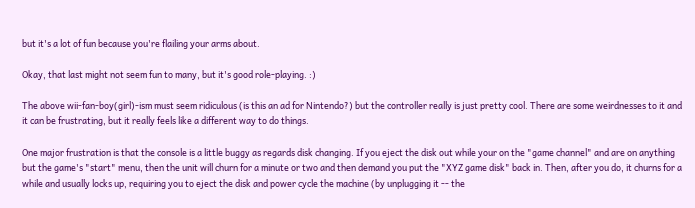but it's a lot of fun because you're flailing your arms about.

Okay, that last might not seem fun to many, but it's good role-playing. :)

The above wii-fan-boy(girl)-ism must seem ridiculous (is this an ad for Nintendo?) but the controller really is just pretty cool. There are some weirdnesses to it and it can be frustrating, but it really feels like a different way to do things.

One major frustration is that the console is a little buggy as regards disk changing. If you eject the disk out while your on the "game channel" and are on anything but the game's "start" menu, then the unit will churn for a minute or two and then demand you put the "XYZ game disk" back in. Then, after you do, it churns for a while and usually locks up, requiring you to eject the disk and power cycle the machine (by unplugging it -- the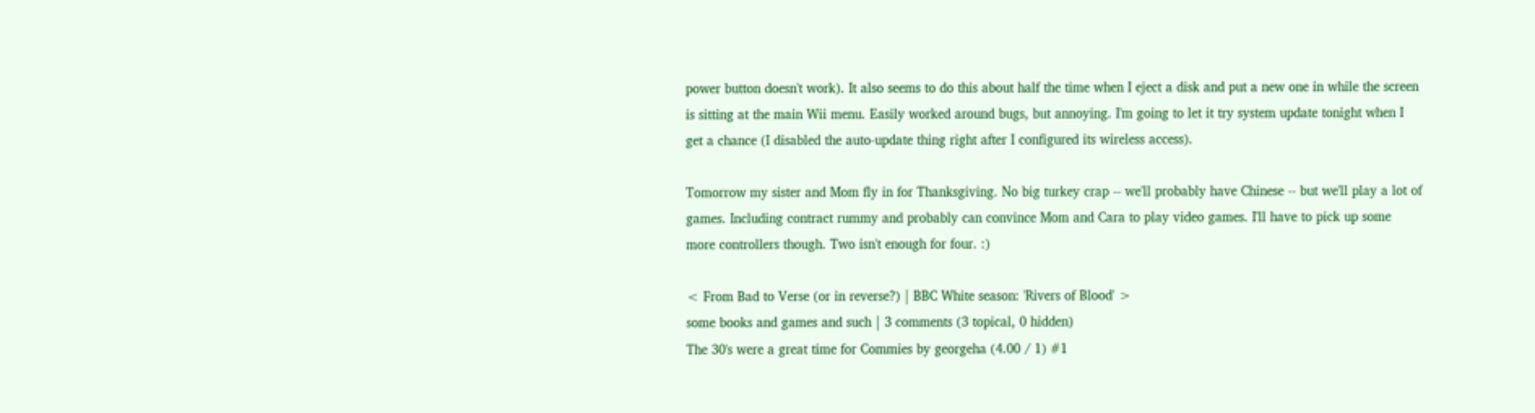power button doesn't work). It also seems to do this about half the time when I eject a disk and put a new one in while the screen is sitting at the main Wii menu. Easily worked around bugs, but annoying. I'm going to let it try system update tonight when I get a chance (I disabled the auto-update thing right after I configured its wireless access).

Tomorrow my sister and Mom fly in for Thanksgiving. No big turkey crap -- we'll probably have Chinese -- but we'll play a lot of games. Including contract rummy and probably can convince Mom and Cara to play video games. I'll have to pick up some more controllers though. Two isn't enough for four. :)

< From Bad to Verse (or in reverse?) | BBC White season: 'Rivers of Blood' >
some books and games and such | 3 comments (3 topical, 0 hidden)
The 30's were a great time for Commies by georgeha (4.00 / 1) #1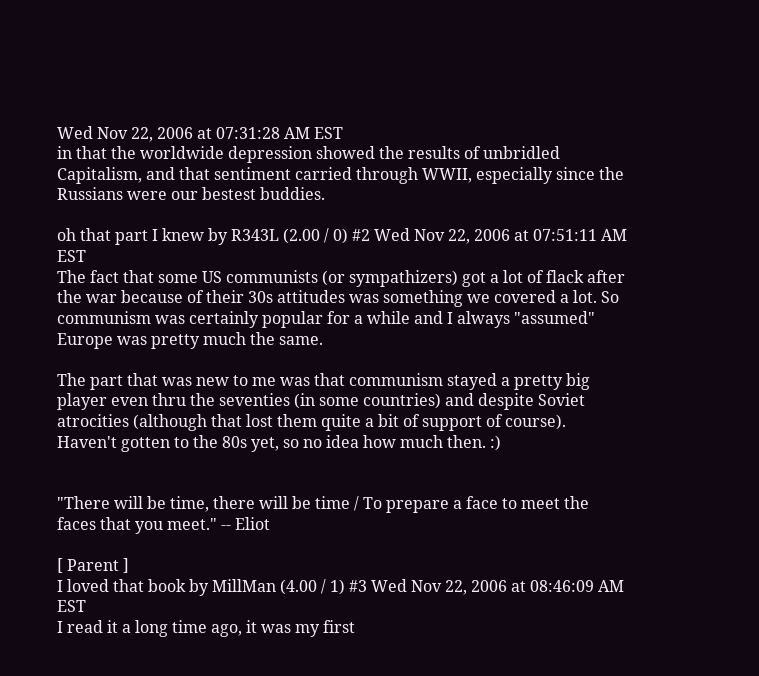Wed Nov 22, 2006 at 07:31:28 AM EST
in that the worldwide depression showed the results of unbridled Capitalism, and that sentiment carried through WWII, especially since the Russians were our bestest buddies.

oh that part I knew by R343L (2.00 / 0) #2 Wed Nov 22, 2006 at 07:51:11 AM EST
The fact that some US communists (or sympathizers) got a lot of flack after the war because of their 30s attitudes was something we covered a lot. So communism was certainly popular for a while and I always "assumed" Europe was pretty much the same.

The part that was new to me was that communism stayed a pretty big player even thru the seventies (in some countries) and despite Soviet atrocities (although that lost them quite a bit of support of course). Haven't gotten to the 80s yet, so no idea how much then. :)


"There will be time, there will be time / To prepare a face to meet the faces that you meet." -- Eliot

[ Parent ]
I loved that book by MillMan (4.00 / 1) #3 Wed Nov 22, 2006 at 08:46:09 AM EST
I read it a long time ago, it was my first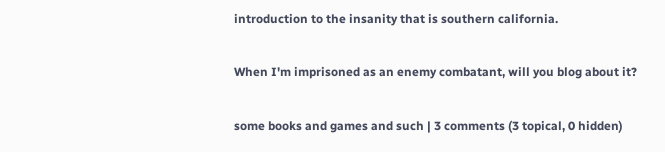introduction to the insanity that is southern california.

When I'm imprisoned as an enemy combatant, will you blog about it?

some books and games and such | 3 comments (3 topical, 0 hidden)